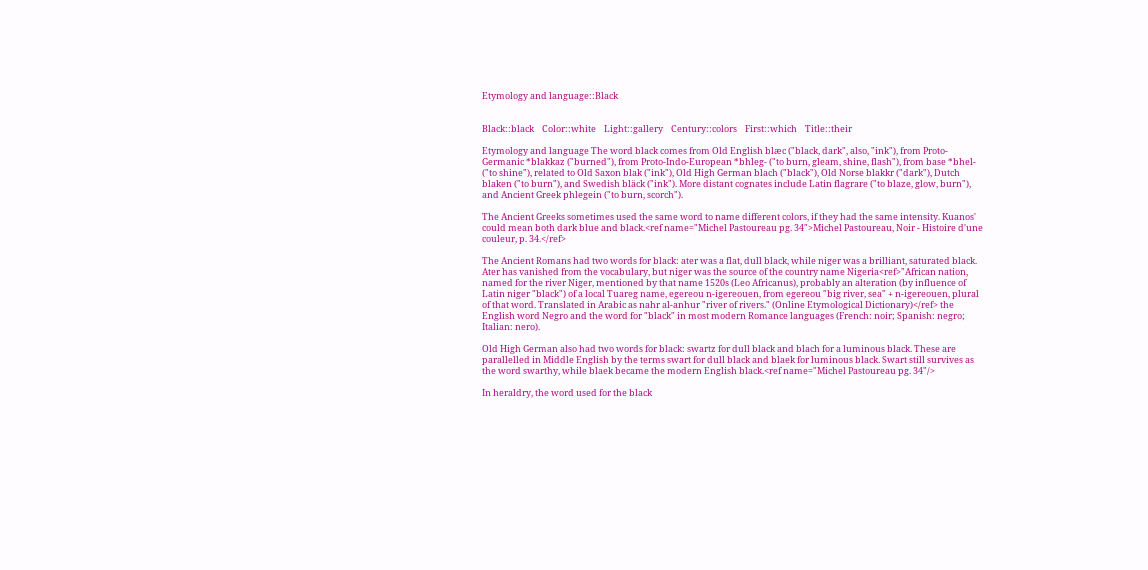Etymology and language::Black


Black::black    Color::white    Light::gallery    Century::colors    First::which    Title::their

Etymology and language The word black comes from Old English blæc ("black, dark", also, "ink"), from Proto-Germanic *blakkaz ("burned"), from Proto-Indo-European *bhleg- ("to burn, gleam, shine, flash"), from base *bhel- ("to shine"), related to Old Saxon blak ("ink"), Old High German blach ("black"), Old Norse blakkr ("dark"), Dutch blaken ("to burn"), and Swedish bläck ("ink"). More distant cognates include Latin flagrare ("to blaze, glow, burn"), and Ancient Greek phlegein ("to burn, scorch").

The Ancient Greeks sometimes used the same word to name different colors, if they had the same intensity. Kuanos' could mean both dark blue and black.<ref name="Michel Pastoureau pg. 34">Michel Pastoureau, Noir - Histoire d'une couleur, p. 34.</ref>

The Ancient Romans had two words for black: ater was a flat, dull black, while niger was a brilliant, saturated black. Ater has vanished from the vocabulary, but niger was the source of the country name Nigeria<ref>"African nation, named for the river Niger, mentioned by that name 1520s (Leo Africanus), probably an alteration (by influence of Latin niger "black") of a local Tuareg name, egereou n-igereouen, from egereou "big river, sea" + n-igereouen, plural of that word. Translated in Arabic as nahr al-anhur "river of rivers." (Online Etymological Dictionary)</ref> the English word Negro and the word for "black" in most modern Romance languages (French: noir; Spanish: negro; Italian: nero).

Old High German also had two words for black: swartz for dull black and blach for a luminous black. These are parallelled in Middle English by the terms swart for dull black and blaek for luminous black. Swart still survives as the word swarthy, while blaek became the modern English black.<ref name="Michel Pastoureau pg. 34"/>

In heraldry, the word used for the black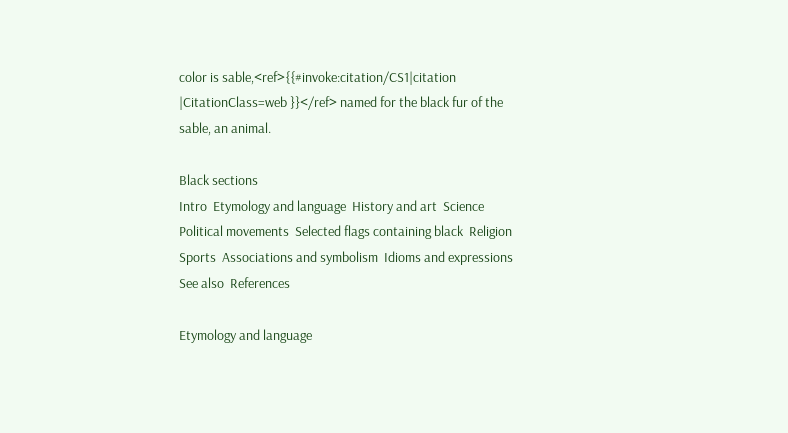color is sable,<ref>{{#invoke:citation/CS1|citation |CitationClass=web }}</ref> named for the black fur of the sable, an animal.

Black sections
Intro  Etymology and language  History and art  Science  Political movements  Selected flags containing black  Religion  Sports  Associations and symbolism  Idioms and expressions  See also  References

Etymology and language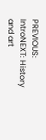PREVIOUS: IntroNEXT: History and art